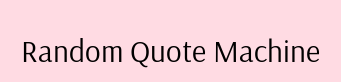Random Quote Machine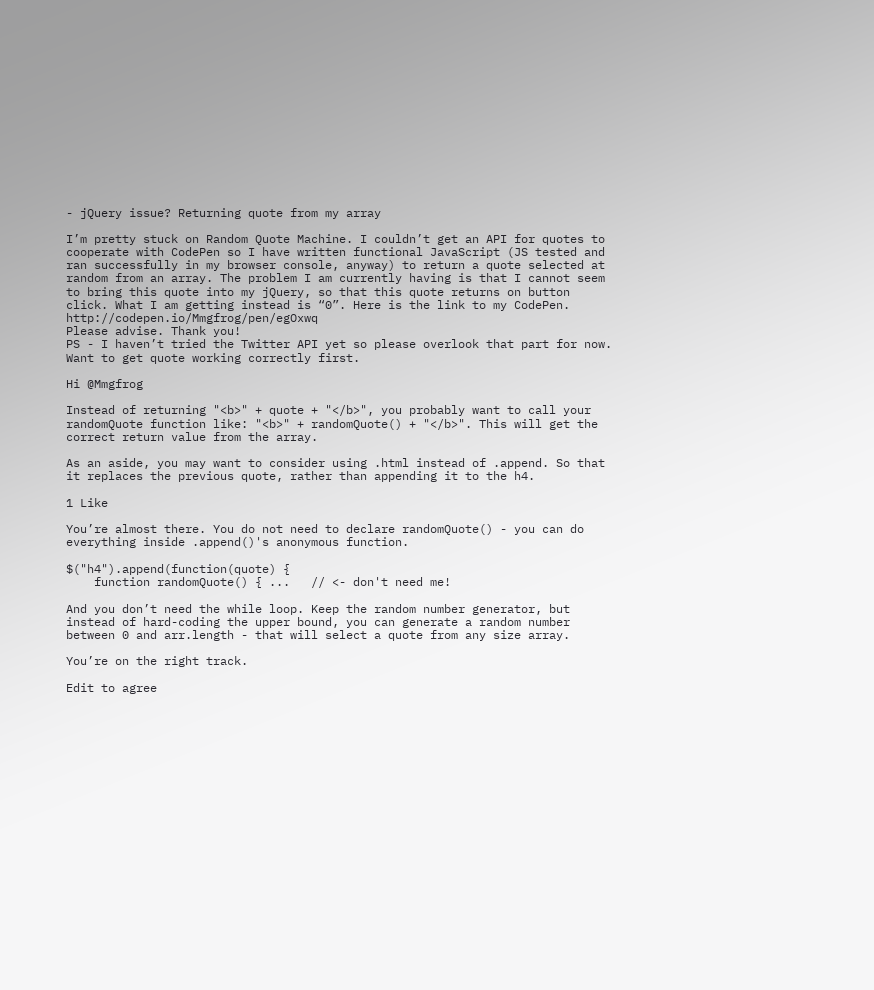- jQuery issue? Returning quote from my array

I’m pretty stuck on Random Quote Machine. I couldn’t get an API for quotes to cooperate with CodePen so I have written functional JavaScript (JS tested and ran successfully in my browser console, anyway) to return a quote selected at random from an array. The problem I am currently having is that I cannot seem to bring this quote into my jQuery, so that this quote returns on button click. What I am getting instead is “0”. Here is the link to my CodePen. http://codepen.io/Mmgfrog/pen/egOxwq
Please advise. Thank you!
PS - I haven’t tried the Twitter API yet so please overlook that part for now. Want to get quote working correctly first.

Hi @Mmgfrog

Instead of returning "<b>" + quote + "</b>", you probably want to call your randomQuote function like: "<b>" + randomQuote() + "</b>". This will get the correct return value from the array.

As an aside, you may want to consider using .html instead of .append. So that it replaces the previous quote, rather than appending it to the h4.

1 Like

You’re almost there. You do not need to declare randomQuote() - you can do everything inside .append()'s anonymous function.

$("h4").append(function(quote) {
    function randomQuote() { ...   // <- don't need me!

And you don’t need the while loop. Keep the random number generator, but instead of hard-coding the upper bound, you can generate a random number between 0 and arr.length - that will select a quote from any size array.

You’re on the right track.

Edit to agree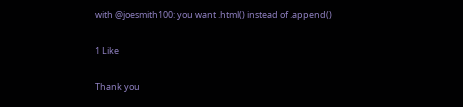with @joesmith100: you want .html() instead of .append()

1 Like

Thank you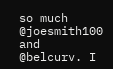so much @joesmith100 and @belcurv. I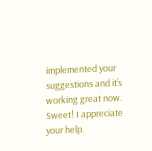implemented your suggestions and it’s working great now. Sweet! I appreciate your help.